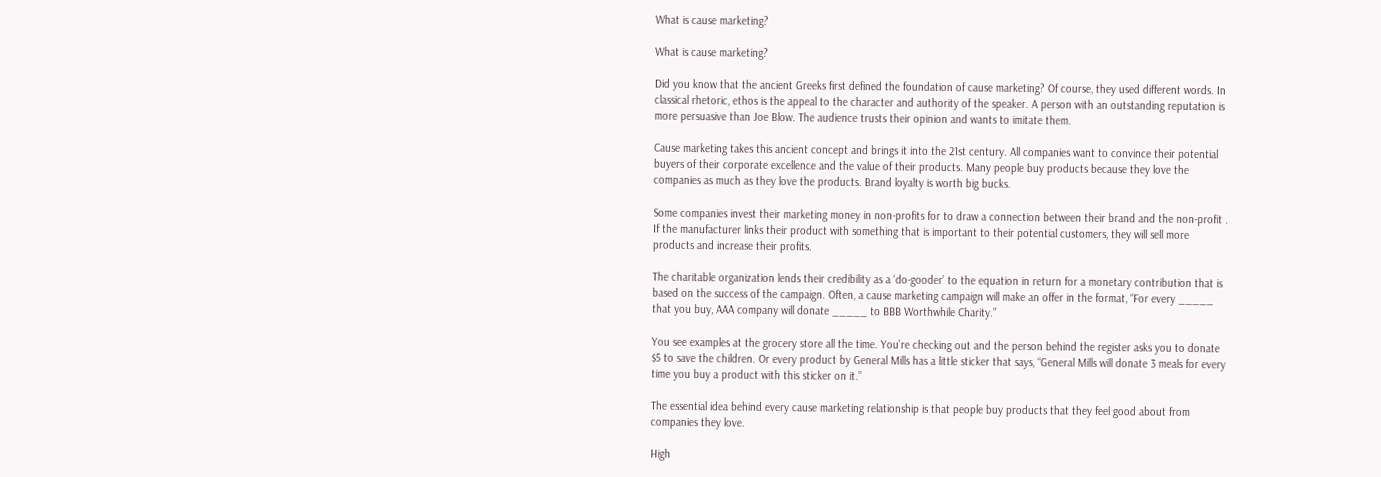What is cause marketing?

What is cause marketing?

Did you know that the ancient Greeks first defined the foundation of cause marketing? Of course, they used different words. In classical rhetoric, ethos is the appeal to the character and authority of the speaker. A person with an outstanding reputation is more persuasive than Joe Blow. The audience trusts their opinion and wants to imitate them.

Cause marketing takes this ancient concept and brings it into the 21st century. All companies want to convince their potential buyers of their corporate excellence and the value of their products. Many people buy products because they love the companies as much as they love the products. Brand loyalty is worth big bucks.

Some companies invest their marketing money in non-profits for to draw a connection between their brand and the non-profit . If the manufacturer links their product with something that is important to their potential customers, they will sell more products and increase their profits.

The charitable organization lends their credibility as a ‘do-gooder’ to the equation in return for a monetary contribution that is based on the success of the campaign. Often, a cause marketing campaign will make an offer in the format, “For every _____ that you buy, AAA company will donate _____ to BBB Worthwhile Charity.”

You see examples at the grocery store all the time. You’re checking out and the person behind the register asks you to donate $5 to save the children. Or every product by General Mills has a little sticker that says, “General Mills will donate 3 meals for every time you buy a product with this sticker on it.”

The essential idea behind every cause marketing relationship is that people buy products that they feel good about from companies they love.

High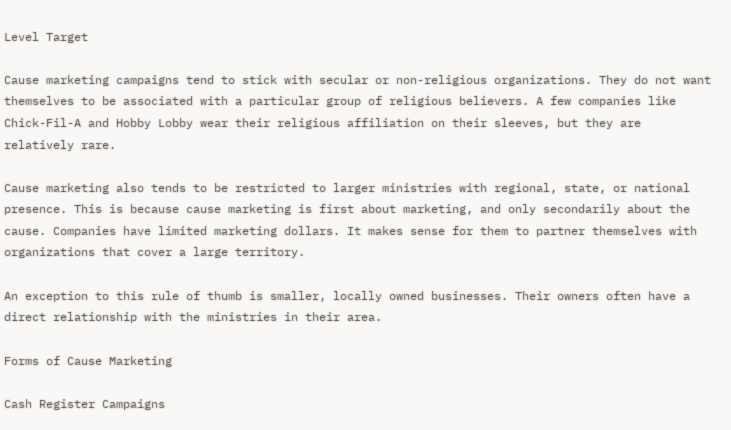Level Target

Cause marketing campaigns tend to stick with secular or non-religious organizations. They do not want themselves to be associated with a particular group of religious believers. A few companies like Chick-Fil-A and Hobby Lobby wear their religious affiliation on their sleeves, but they are relatively rare.

Cause marketing also tends to be restricted to larger ministries with regional, state, or national presence. This is because cause marketing is first about marketing, and only secondarily about the cause. Companies have limited marketing dollars. It makes sense for them to partner themselves with organizations that cover a large territory.

An exception to this rule of thumb is smaller, locally owned businesses. Their owners often have a direct relationship with the ministries in their area.

Forms of Cause Marketing

Cash Register Campaigns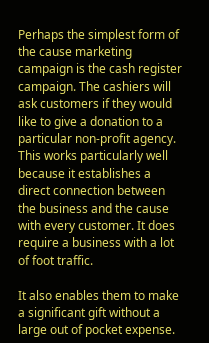Perhaps the simplest form of the cause marketing campaign is the cash register campaign. The cashiers will ask customers if they would like to give a donation to a particular non-profit agency. This works particularly well because it establishes a direct connection between the business and the cause with every customer. It does require a business with a lot of foot traffic.

It also enables them to make a significant gift without a large out of pocket expense.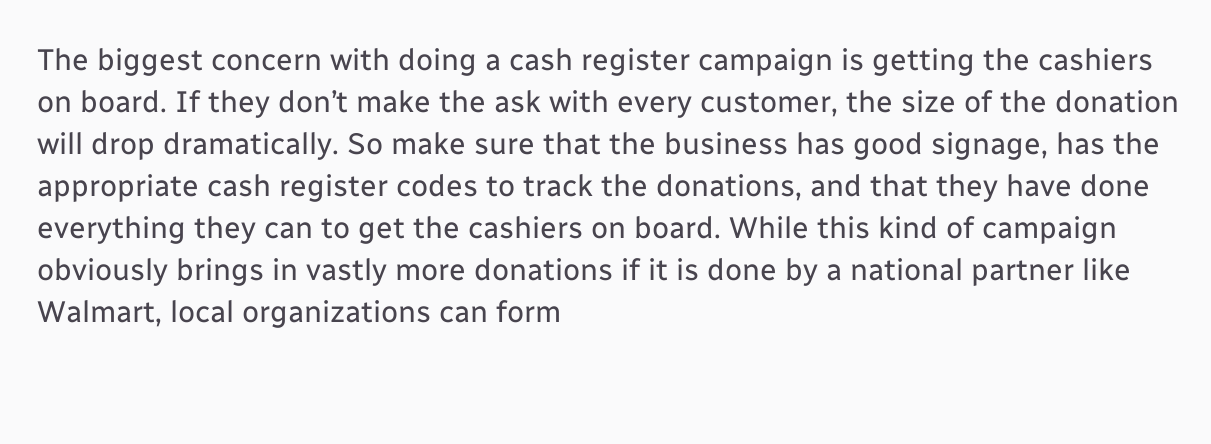The biggest concern with doing a cash register campaign is getting the cashiers on board. If they don’t make the ask with every customer, the size of the donation will drop dramatically. So make sure that the business has good signage, has the appropriate cash register codes to track the donations, and that they have done everything they can to get the cashiers on board. While this kind of campaign obviously brings in vastly more donations if it is done by a national partner like Walmart, local organizations can form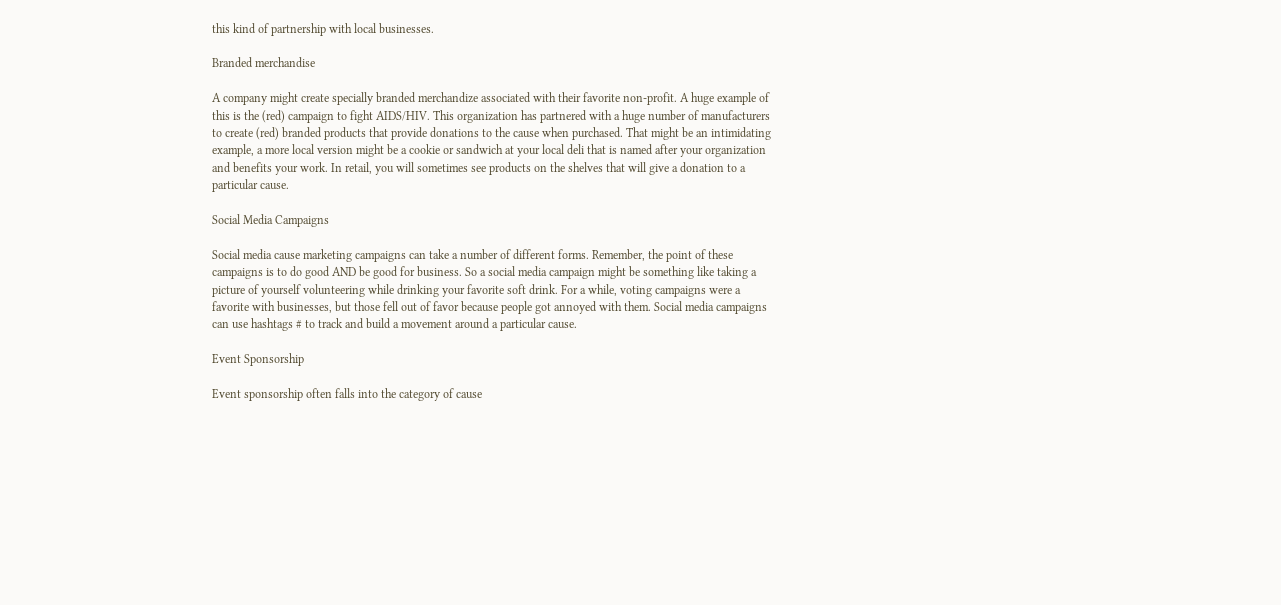this kind of partnership with local businesses.

Branded merchandise

A company might create specially branded merchandize associated with their favorite non-profit. A huge example of this is the (red) campaign to fight AIDS/HIV. This organization has partnered with a huge number of manufacturers to create (red) branded products that provide donations to the cause when purchased. That might be an intimidating example, a more local version might be a cookie or sandwich at your local deli that is named after your organization and benefits your work. In retail, you will sometimes see products on the shelves that will give a donation to a particular cause.

Social Media Campaigns

Social media cause marketing campaigns can take a number of different forms. Remember, the point of these campaigns is to do good AND be good for business. So a social media campaign might be something like taking a picture of yourself volunteering while drinking your favorite soft drink. For a while, voting campaigns were a favorite with businesses, but those fell out of favor because people got annoyed with them. Social media campaigns can use hashtags # to track and build a movement around a particular cause.

Event Sponsorship

Event sponsorship often falls into the category of cause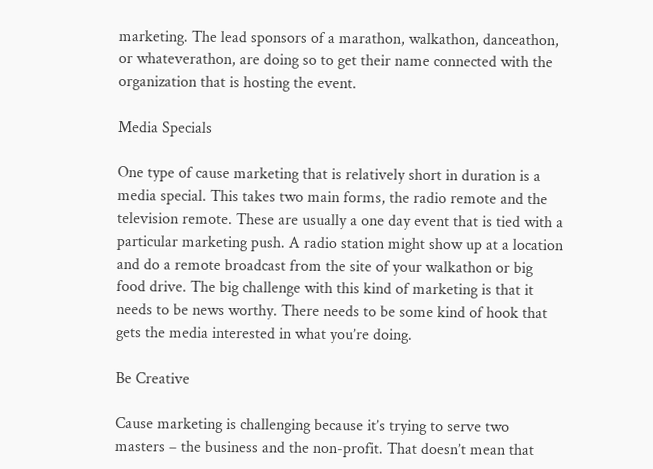marketing. The lead sponsors of a marathon, walkathon, danceathon, or whateverathon, are doing so to get their name connected with the organization that is hosting the event.

Media Specials

One type of cause marketing that is relatively short in duration is a media special. This takes two main forms, the radio remote and the television remote. These are usually a one day event that is tied with a particular marketing push. A radio station might show up at a location and do a remote broadcast from the site of your walkathon or big food drive. The big challenge with this kind of marketing is that it needs to be news worthy. There needs to be some kind of hook that gets the media interested in what you’re doing.

Be Creative

Cause marketing is challenging because it’s trying to serve two masters – the business and the non-profit. That doesn’t mean that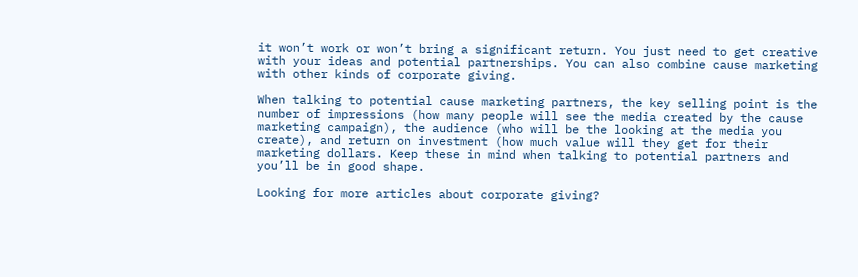it won’t work or won’t bring a significant return. You just need to get creative with your ideas and potential partnerships. You can also combine cause marketing with other kinds of corporate giving.

When talking to potential cause marketing partners, the key selling point is the number of impressions (how many people will see the media created by the cause marketing campaign), the audience (who will be the looking at the media you create), and return on investment (how much value will they get for their marketing dollars. Keep these in mind when talking to potential partners and you’ll be in good shape.

Looking for more articles about corporate giving?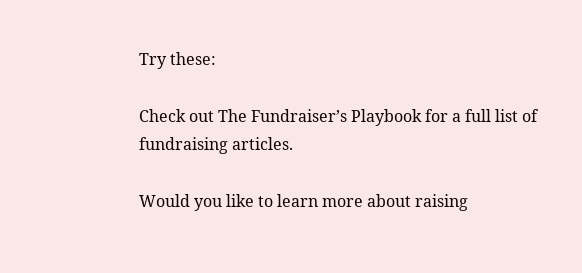Try these:

Check out The Fundraiser’s Playbook for a full list of fundraising articles.

Would you like to learn more about raising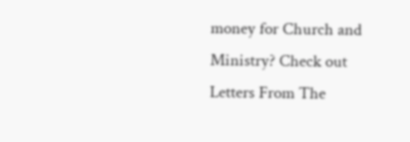money for Church and Ministry? Check out Letters From The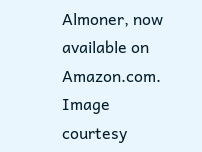Almoner, now available on Amazon.com.
Image courtesy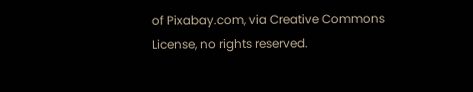of Pixabay.com, via Creative Commons License, no rights reserved.